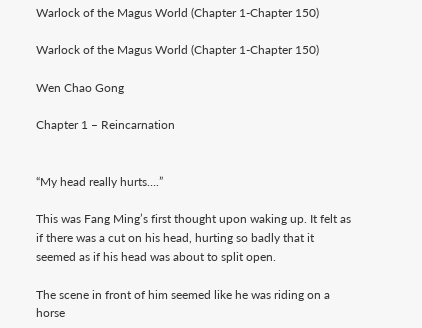Warlock of the Magus World (Chapter 1-Chapter 150)

Warlock of the Magus World (Chapter 1-Chapter 150)

Wen Chao Gong

Chapter 1 – Reincarnation


“My head really hurts….”

This was Fang Ming’s first thought upon waking up. It felt as if there was a cut on his head, hurting so badly that it seemed as if his head was about to split open.

The scene in front of him seemed like he was riding on a horse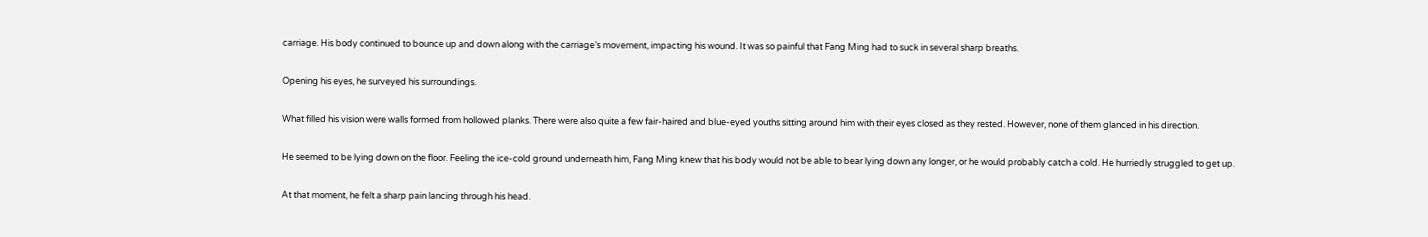carriage. His body continued to bounce up and down along with the carriage’s movement, impacting his wound. It was so painful that Fang Ming had to suck in several sharp breaths.

Opening his eyes, he surveyed his surroundings.

What filled his vision were walls formed from hollowed planks. There were also quite a few fair-haired and blue-eyed youths sitting around him with their eyes closed as they rested. However, none of them glanced in his direction.

He seemed to be lying down on the floor. Feeling the ice-cold ground underneath him, Fang Ming knew that his body would not be able to bear lying down any longer, or he would probably catch a cold. He hurriedly struggled to get up.

At that moment, he felt a sharp pain lancing through his head.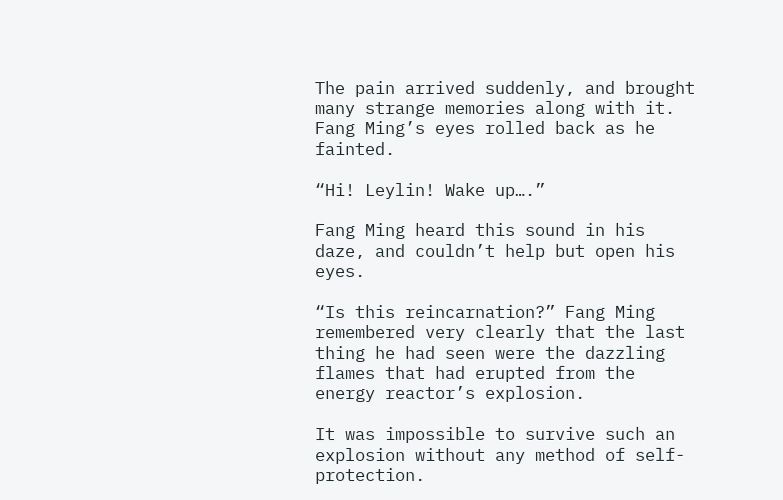The pain arrived suddenly, and brought many strange memories along with it. Fang Ming’s eyes rolled back as he fainted.

“Hi! Leylin! Wake up….”

Fang Ming heard this sound in his daze, and couldn’t help but open his eyes.

“Is this reincarnation?” Fang Ming remembered very clearly that the last thing he had seen were the dazzling flames that had erupted from the energy reactor’s explosion.

It was impossible to survive such an explosion without any method of self-protection.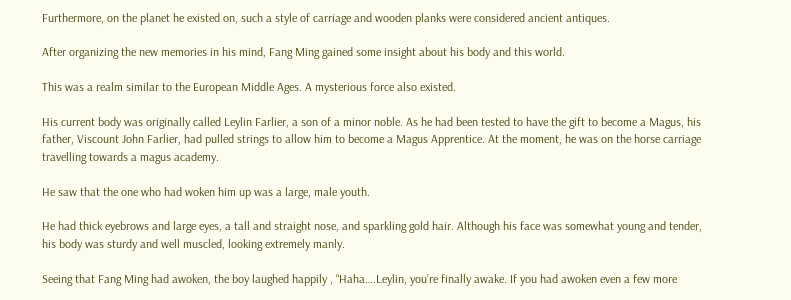Furthermore, on the planet he existed on, such a style of carriage and wooden planks were considered ancient antiques.

After organizing the new memories in his mind, Fang Ming gained some insight about his body and this world.

This was a realm similar to the European Middle Ages. A mysterious force also existed.

His current body was originally called Leylin Farlier, a son of a minor noble. As he had been tested to have the gift to become a Magus, his father, Viscount John Farlier, had pulled strings to allow him to become a Magus Apprentice. At the moment, he was on the horse carriage travelling towards a magus academy.

He saw that the one who had woken him up was a large, male youth.

He had thick eyebrows and large eyes, a tall and straight nose, and sparkling gold hair. Although his face was somewhat young and tender, his body was sturdy and well muscled, looking extremely manly.

Seeing that Fang Ming had awoken, the boy laughed happily , “Haha….Leylin, you’re finally awake. If you had awoken even a few more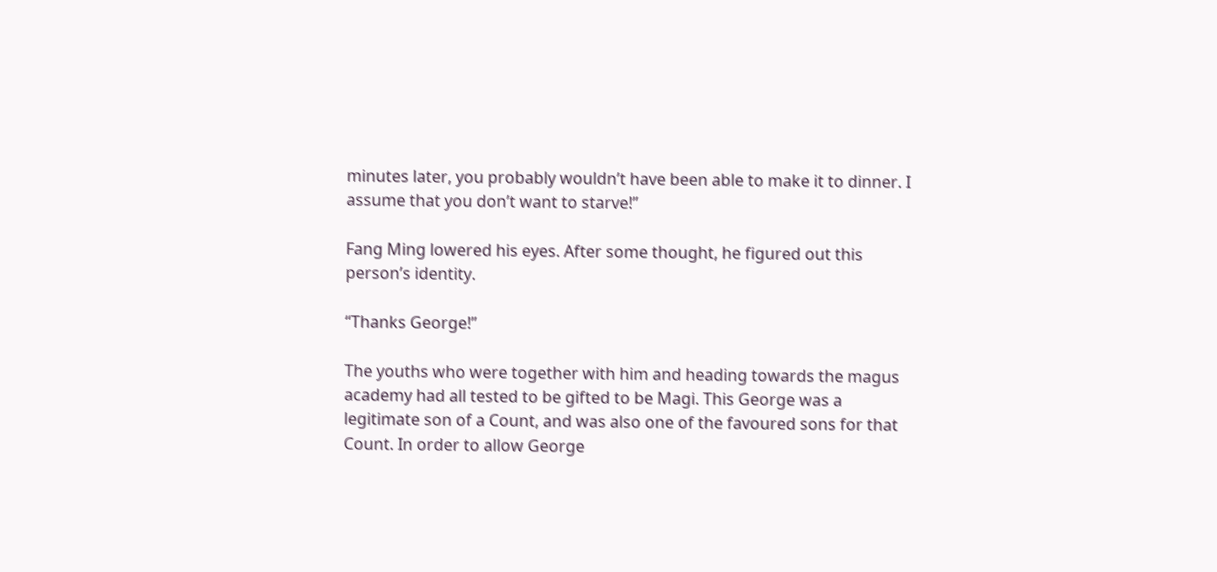minutes later, you probably wouldn’t have been able to make it to dinner. I assume that you don’t want to starve!”

Fang Ming lowered his eyes. After some thought, he figured out this person’s identity.

“Thanks George!”

The youths who were together with him and heading towards the magus academy had all tested to be gifted to be Magi. This George was a legitimate son of a Count, and was also one of the favoured sons for that Count. In order to allow George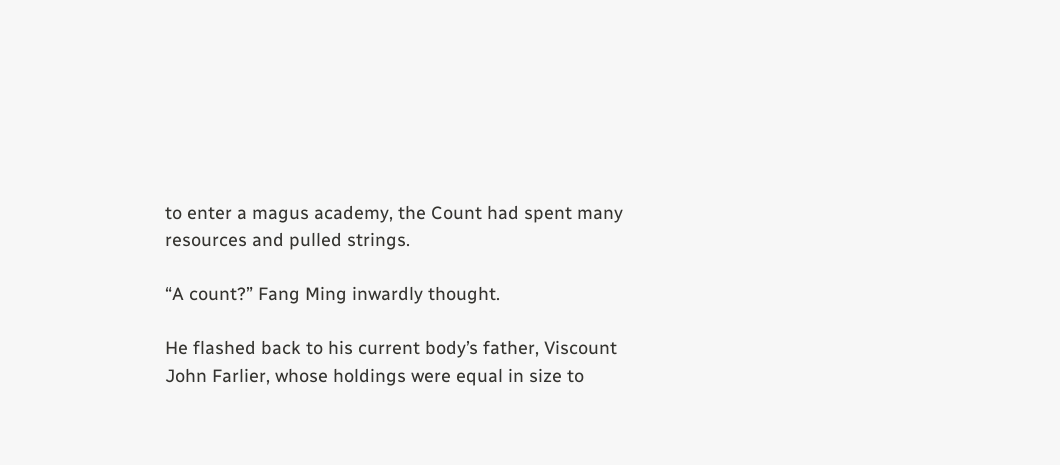to enter a magus academy, the Count had spent many resources and pulled strings.

“A count?” Fang Ming inwardly thought.

He flashed back to his current body’s father, Viscount John Farlier, whose holdings were equal in size to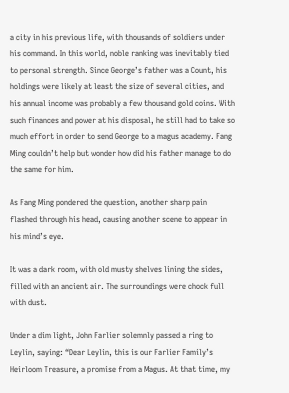a city in his previous life, with thousands of soldiers under his command. In this world, noble ranking was inevitably tied to personal strength. Since George’s father was a Count, his holdings were likely at least the size of several cities, and his annual income was probably a few thousand gold coins. With such finances and power at his disposal, he still had to take so much effort in order to send George to a magus academy. Fang Ming couldn’t help but wonder how did his father manage to do the same for him.

As Fang Ming pondered the question, another sharp pain flashed through his head, causing another scene to appear in his mind’s eye.

It was a dark room, with old musty shelves lining the sides, filled with an ancient air. The surroundings were chock full with dust.

Under a dim light, John Farlier solemnly passed a ring to Leylin, saying: “Dear Leylin, this is our Farlier Family’s Heirloom Treasure, a promise from a Magus. At that time, my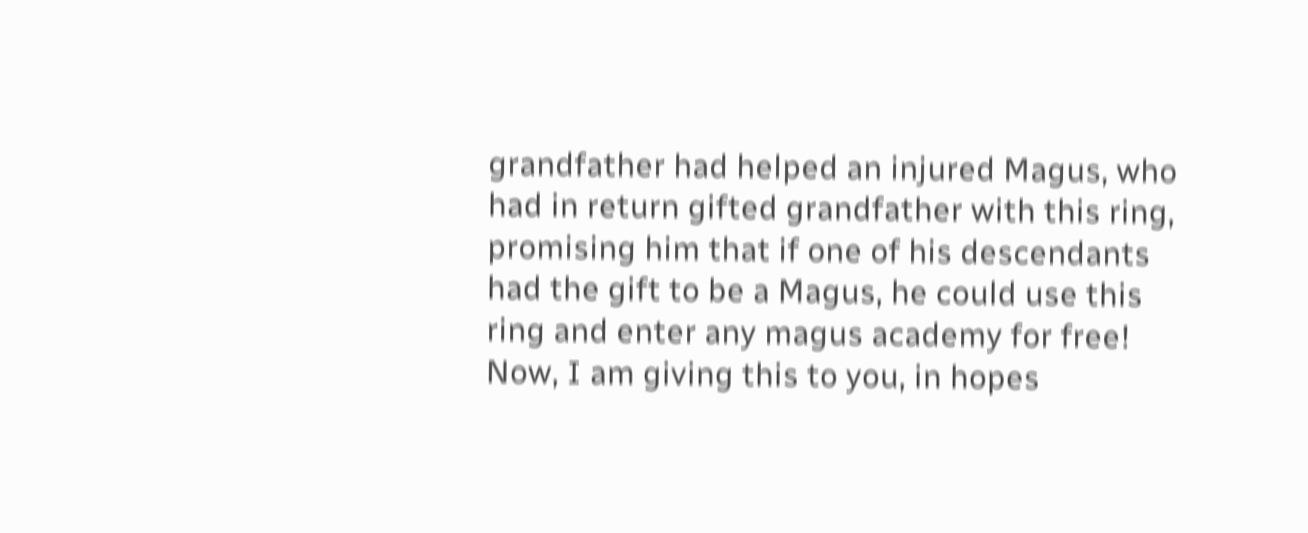grandfather had helped an injured Magus, who had in return gifted grandfather with this ring, promising him that if one of his descendants had the gift to be a Magus, he could use this ring and enter any magus academy for free! Now, I am giving this to you, in hopes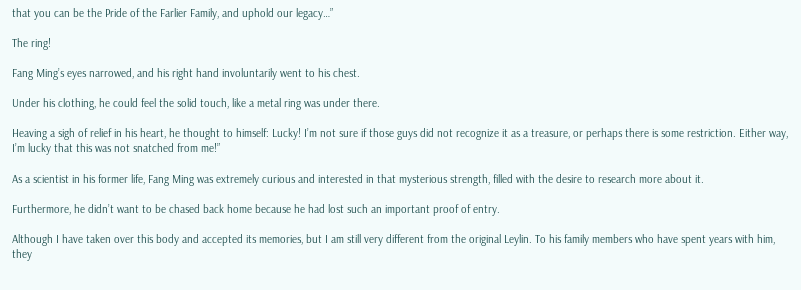that you can be the Pride of the Farlier Family, and uphold our legacy…”

The ring!

Fang Ming’s eyes narrowed, and his right hand involuntarily went to his chest.

Under his clothing, he could feel the solid touch, like a metal ring was under there.

Heaving a sigh of relief in his heart, he thought to himself: Lucky! I’m not sure if those guys did not recognize it as a treasure, or perhaps there is some restriction. Either way, I’m lucky that this was not snatched from me!”

As a scientist in his former life, Fang Ming was extremely curious and interested in that mysterious strength, filled with the desire to research more about it.

Furthermore, he didn’t want to be chased back home because he had lost such an important proof of entry.

Although I have taken over this body and accepted its memories, but I am still very different from the original Leylin. To his family members who have spent years with him, they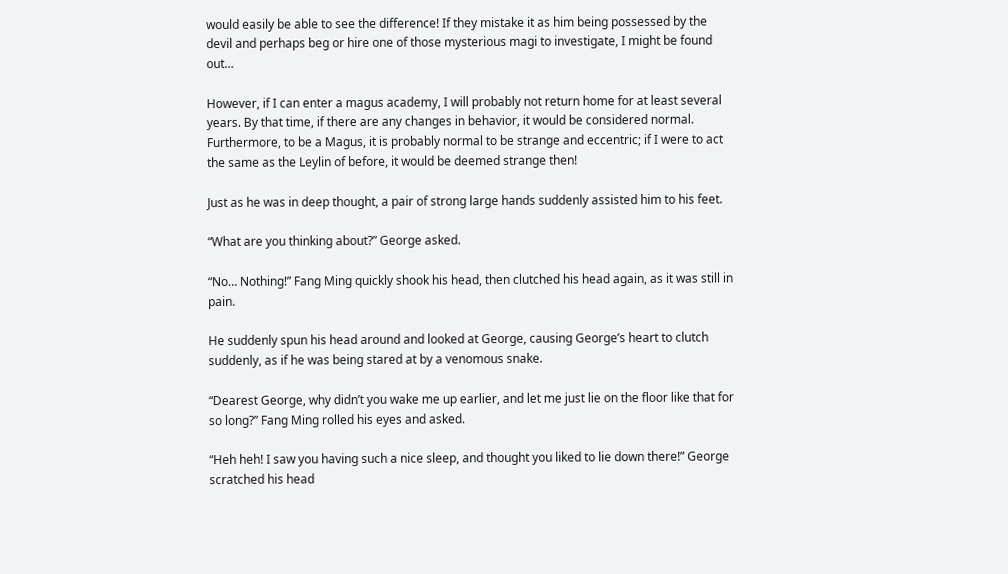would easily be able to see the difference! If they mistake it as him being possessed by the devil and perhaps beg or hire one of those mysterious magi to investigate, I might be found out…

However, if I can enter a magus academy, I will probably not return home for at least several years. By that time, if there are any changes in behavior, it would be considered normal. Furthermore, to be a Magus, it is probably normal to be strange and eccentric; if I were to act the same as the Leylin of before, it would be deemed strange then!

Just as he was in deep thought, a pair of strong large hands suddenly assisted him to his feet.

“What are you thinking about?” George asked.

“No… Nothing!” Fang Ming quickly shook his head, then clutched his head again, as it was still in pain.

He suddenly spun his head around and looked at George, causing George’s heart to clutch suddenly, as if he was being stared at by a venomous snake.

“Dearest George, why didn’t you wake me up earlier, and let me just lie on the floor like that for so long?” Fang Ming rolled his eyes and asked.

“Heh heh! I saw you having such a nice sleep, and thought you liked to lie down there!” George scratched his head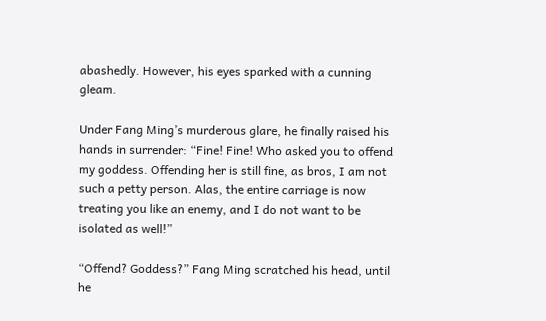abashedly. However, his eyes sparked with a cunning gleam.

Under Fang Ming’s murderous glare, he finally raised his hands in surrender: “Fine! Fine! Who asked you to offend my goddess. Offending her is still fine, as bros, I am not such a petty person. Alas, the entire carriage is now treating you like an enemy, and I do not want to be isolated as well!”

“Offend? Goddess?” Fang Ming scratched his head, until he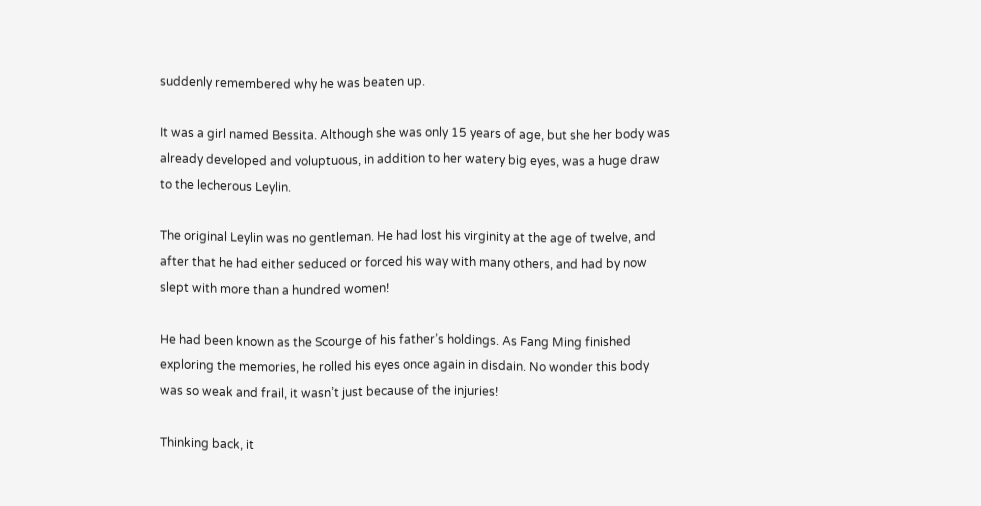suddenly remembered why he was beaten up.

It was a girl named Bessita. Although she was only 15 years of age, but she her body was already developed and voluptuous, in addition to her watery big eyes, was a huge draw to the lecherous Leylin.

The original Leylin was no gentleman. He had lost his virginity at the age of twelve, and after that he had either seduced or forced his way with many others, and had by now slept with more than a hundred women!

He had been known as the Scourge of his father’s holdings. As Fang Ming finished exploring the memories, he rolled his eyes once again in disdain. No wonder this body was so weak and frail, it wasn’t just because of the injuries!

Thinking back, it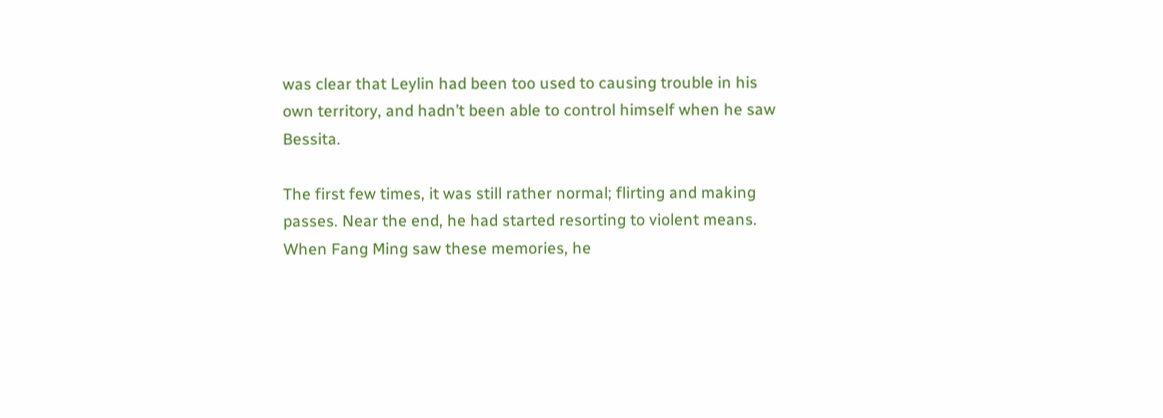was clear that Leylin had been too used to causing trouble in his own territory, and hadn’t been able to control himself when he saw Bessita.

The first few times, it was still rather normal; flirting and making passes. Near the end, he had started resorting to violent means. When Fang Ming saw these memories, he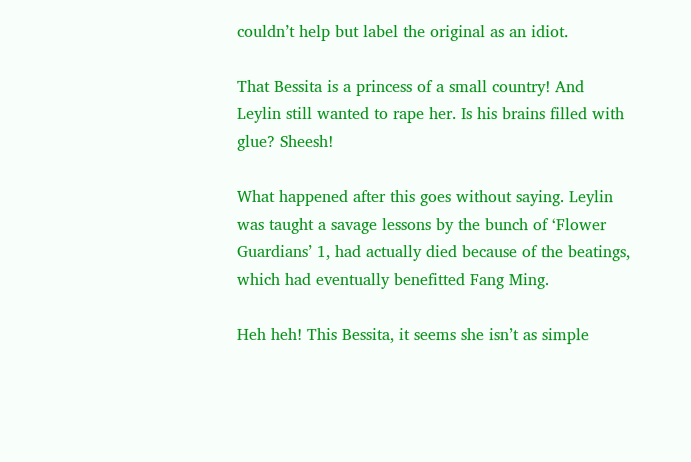couldn’t help but label the original as an idiot.

That Bessita is a princess of a small country! And Leylin still wanted to rape her. Is his brains filled with glue? Sheesh!

What happened after this goes without saying. Leylin was taught a savage lessons by the bunch of ‘Flower Guardians’ 1, had actually died because of the beatings, which had eventually benefitted Fang Ming.

Heh heh! This Bessita, it seems she isn’t as simple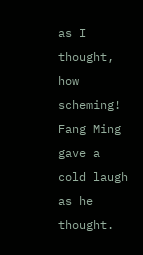as I thought, how scheming! Fang Ming gave a cold laugh as he thought.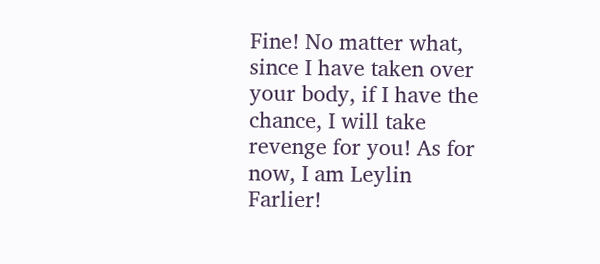Fine! No matter what, since I have taken over your body, if I have the chance, I will take revenge for you! As for now, I am Leylin Farlier!